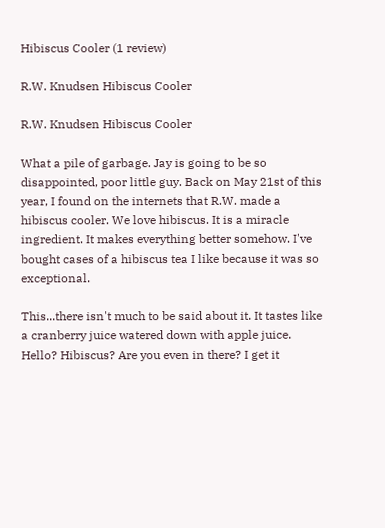Hibiscus Cooler (1 review)

R.W. Knudsen Hibiscus Cooler

R.W. Knudsen Hibiscus Cooler

What a pile of garbage. Jay is going to be so disappointed, poor little guy. Back on May 21st of this year, I found on the internets that R.W. made a hibiscus cooler. We love hibiscus. It is a miracle ingredient. It makes everything better somehow. I've bought cases of a hibiscus tea I like because it was so exceptional.

This...there isn't much to be said about it. It tastes like a cranberry juice watered down with apple juice. Hello? Hibiscus? Are you even in there? I get it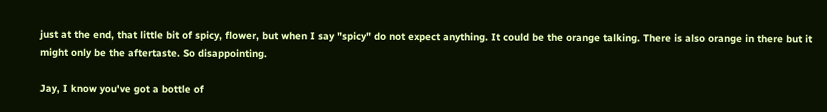just at the end, that little bit of spicy, flower, but when I say "spicy" do not expect anything. It could be the orange talking. There is also orange in there but it might only be the aftertaste. So disappointing.

Jay, I know you've got a bottle of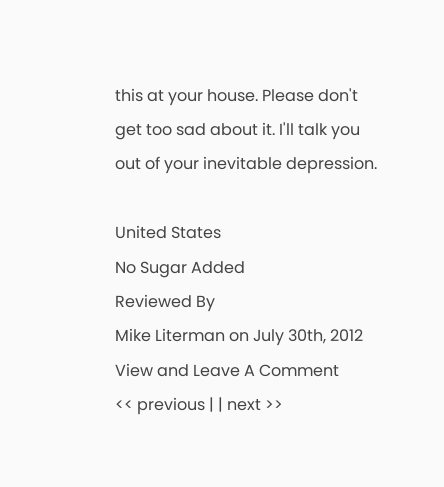this at your house. Please don't get too sad about it. I'll talk you out of your inevitable depression.

United States
No Sugar Added
Reviewed By
Mike Literman on July 30th, 2012
View and Leave A Comment
<< previous | | next >>